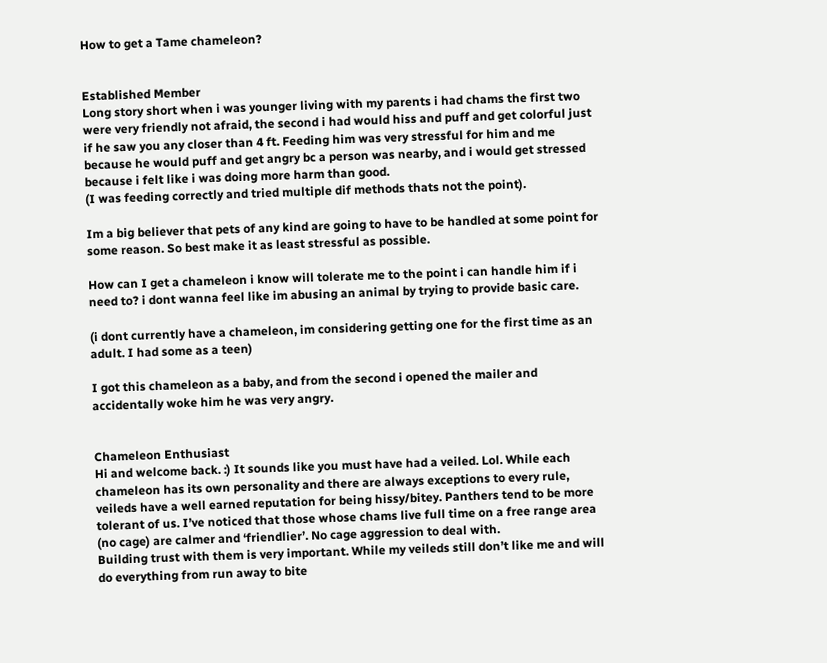How to get a Tame chameleon?


Established Member
Long story short when i was younger living with my parents i had chams the first two were very friendly not afraid, the second i had would hiss and puff and get colorful just if he saw you any closer than 4 ft. Feeding him was very stressful for him and me because he would puff and get angry bc a person was nearby, and i would get stressed because i felt like i was doing more harm than good.
(I was feeding correctly and tried multiple dif methods thats not the point).

Im a big believer that pets of any kind are going to have to be handled at some point for some reason. So best make it as least stressful as possible.

How can I get a chameleon i know will tolerate me to the point i can handle him if i need to? i dont wanna feel like im abusing an animal by trying to provide basic care.

(i dont currently have a chameleon, im considering getting one for the first time as an adult. I had some as a teen)

I got this chameleon as a baby, and from the second i opened the mailer and accidentally woke him he was very angry.


Chameleon Enthusiast
Hi and welcome back. :) It sounds like you must have had a veiled. Lol. While each chameleon has its own personality and there are always exceptions to every rule, veileds have a well earned reputation for being hissy/bitey. Panthers tend to be more tolerant of us. I’ve noticed that those whose chams live full time on a free range area (no cage) are calmer and ‘friendlier’. No cage aggression to deal with.
Building trust with them is very important. While my veileds still don’t like me and will do everything from run away to bite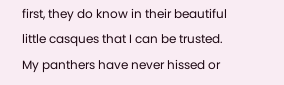first, they do know in their beautiful little casques that I can be trusted. My panthers have never hissed or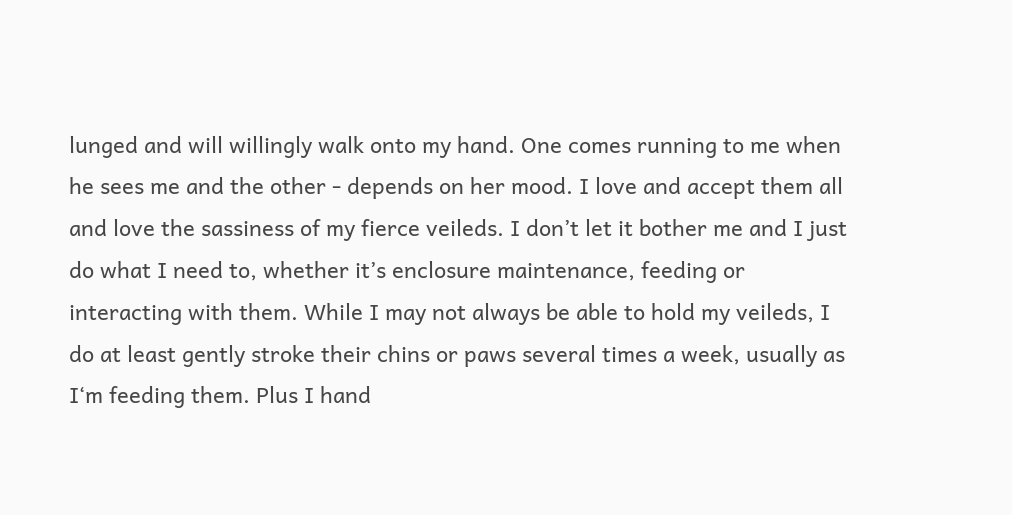lunged and will willingly walk onto my hand. One comes running to me when he sees me and the other - depends on her mood. I love and accept them all and love the sassiness of my fierce veileds. I don’t let it bother me and I just do what I need to, whether it’s enclosure maintenance, feeding or interacting with them. While I may not always be able to hold my veileds, I do at least gently stroke their chins or paws several times a week, usually as I‘m feeding them. Plus I hand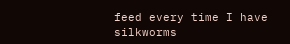feed every time I have silkworms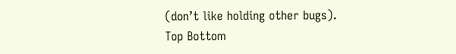(don’t like holding other bugs).
Top Bottom